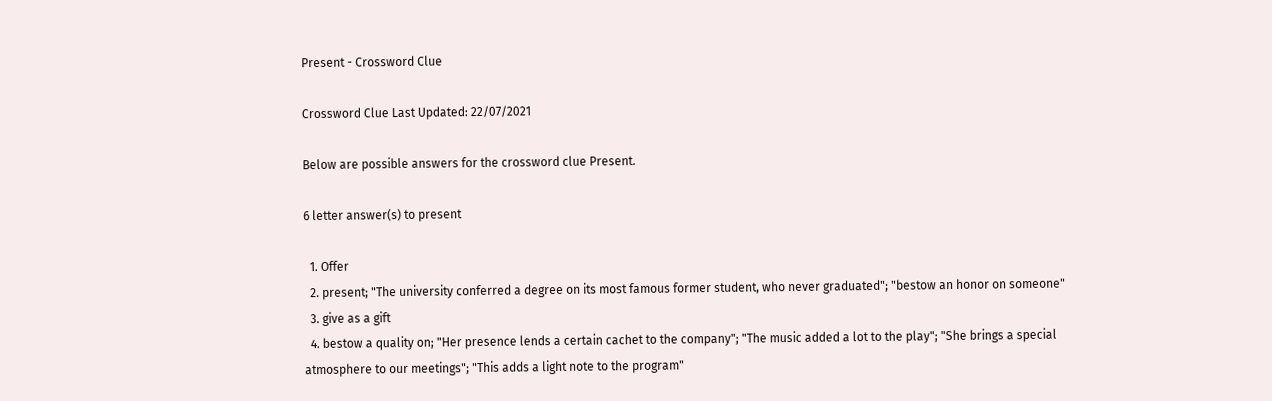Present - Crossword Clue

Crossword Clue Last Updated: 22/07/2021

Below are possible answers for the crossword clue Present.

6 letter answer(s) to present

  1. Offer
  2. present; "The university conferred a degree on its most famous former student, who never graduated"; "bestow an honor on someone"
  3. give as a gift
  4. bestow a quality on; "Her presence lends a certain cachet to the company"; "The music added a lot to the play"; "She brings a special atmosphere to our meetings"; "This adds a light note to the program"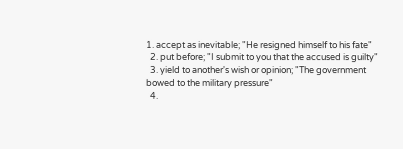1. accept as inevitable; "He resigned himself to his fate"
  2. put before; "I submit to you that the accused is guilty"
  3. yield to another's wish or opinion; "The government bowed to the military pressure"
  4.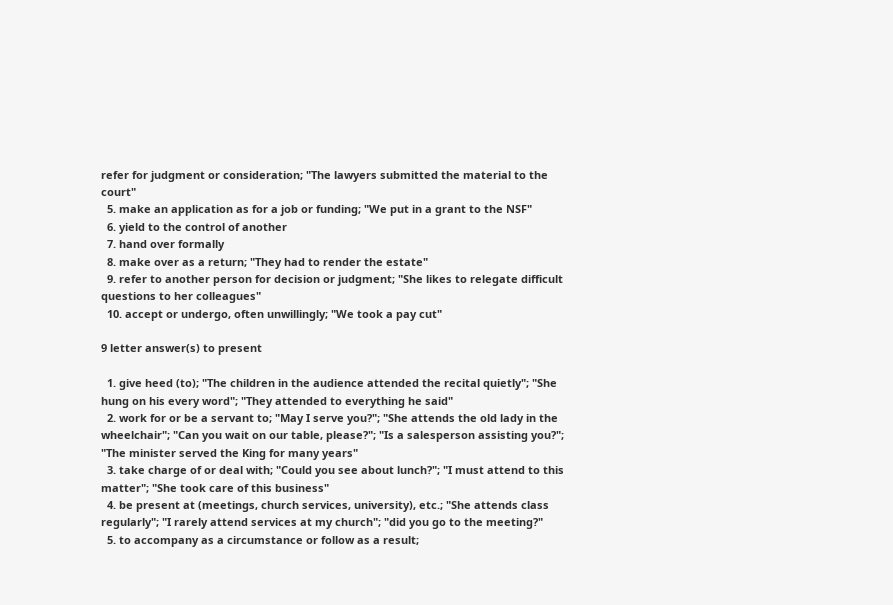refer for judgment or consideration; "The lawyers submitted the material to the court"
  5. make an application as for a job or funding; "We put in a grant to the NSF"
  6. yield to the control of another
  7. hand over formally
  8. make over as a return; "They had to render the estate"
  9. refer to another person for decision or judgment; "She likes to relegate difficult questions to her colleagues"
  10. accept or undergo, often unwillingly; "We took a pay cut"

9 letter answer(s) to present

  1. give heed (to); "The children in the audience attended the recital quietly"; "She hung on his every word"; "They attended to everything he said"
  2. work for or be a servant to; "May I serve you?"; "She attends the old lady in the wheelchair"; "Can you wait on our table, please?"; "Is a salesperson assisting you?"; "The minister served the King for many years"
  3. take charge of or deal with; "Could you see about lunch?"; "I must attend to this matter"; "She took care of this business"
  4. be present at (meetings, church services, university), etc.; "She attends class regularly"; "I rarely attend services at my church"; "did you go to the meeting?"
  5. to accompany as a circumstance or follow as a result;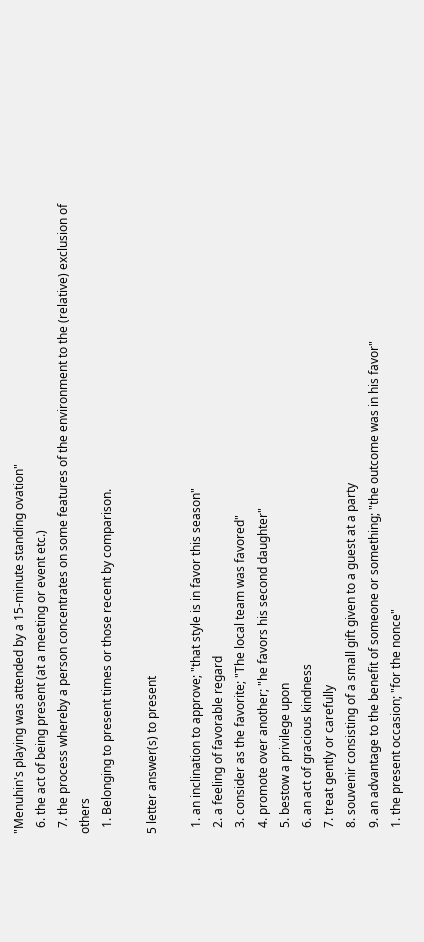"Menuhin's playing was attended by a 15-minute standing ovation"
  6. the act of being present (at a meeting or event etc.)
  7. the process whereby a person concentrates on some features of the environment to the (relative) exclusion of others
  1. Belonging to present times or those recent by comparison.

5 letter answer(s) to present

  1. an inclination to approve; "that style is in favor this season"
  2. a feeling of favorable regard
  3. consider as the favorite; "The local team was favored"
  4. promote over another; "he favors his second daughter"
  5. bestow a privilege upon
  6. an act of gracious kindness
  7. treat gently or carefully
  8. souvenir consisting of a small gift given to a guest at a party
  9. an advantage to the benefit of someone or something; "the outcome was in his favor"
  1. the present occasion; "for the nonce"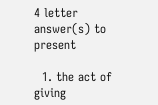4 letter answer(s) to present

  1. the act of giving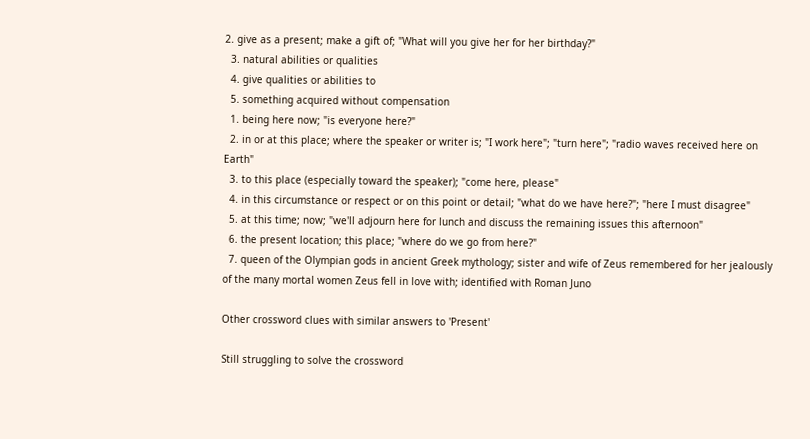2. give as a present; make a gift of; "What will you give her for her birthday?"
  3. natural abilities or qualities
  4. give qualities or abilities to
  5. something acquired without compensation
  1. being here now; "is everyone here?"
  2. in or at this place; where the speaker or writer is; "I work here"; "turn here"; "radio waves received here on Earth"
  3. to this place (especially toward the speaker); "come here, please"
  4. in this circumstance or respect or on this point or detail; "what do we have here?"; "here I must disagree"
  5. at this time; now; "we'll adjourn here for lunch and discuss the remaining issues this afternoon"
  6. the present location; this place; "where do we go from here?"
  7. queen of the Olympian gods in ancient Greek mythology; sister and wife of Zeus remembered for her jealously of the many mortal women Zeus fell in love with; identified with Roman Juno

Other crossword clues with similar answers to 'Present'

Still struggling to solve the crossword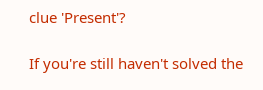clue 'Present'?

If you're still haven't solved the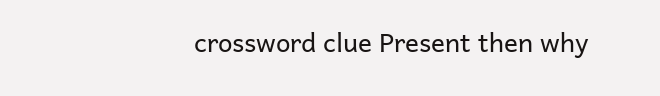crossword clue Present then why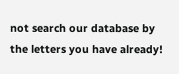not search our database by the letters you have already!